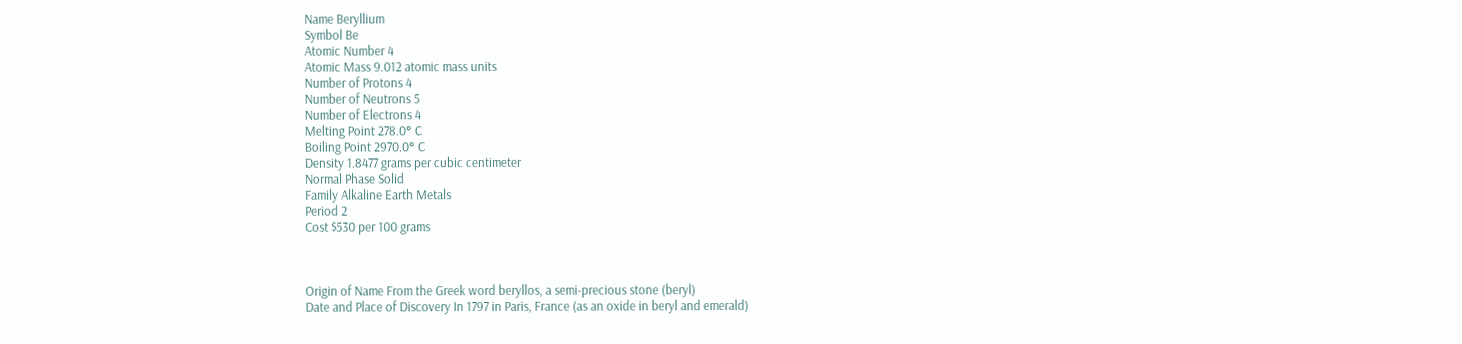Name Beryllium
Symbol Be
Atomic Number 4
Atomic Mass 9.012 atomic mass units
Number of Protons 4
Number of Neutrons 5
Number of Electrons 4
Melting Point 278.0° C
Boiling Point 2970.0° C
Density 1.8477 grams per cubic centimeter
Normal Phase Solid
Family Alkaline Earth Metals
Period 2
Cost $530 per 100 grams



Origin of Name From the Greek word beryllos, a semi-precious stone (beryl)
Date and Place of Discovery In 1797 in Paris, France (as an oxide in beryl and emerald)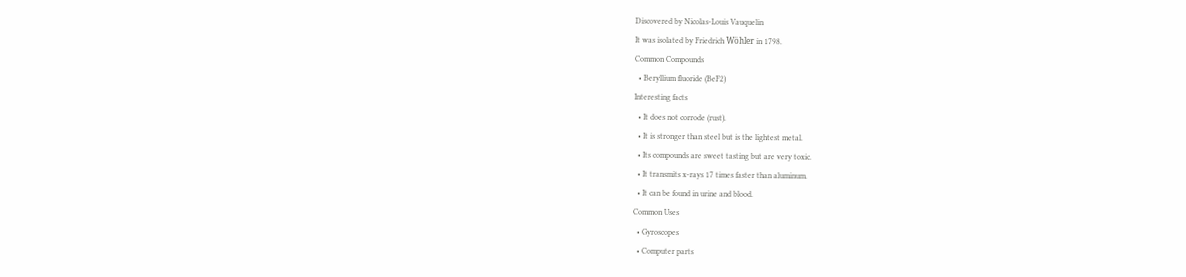Discovered by Nicolas-Louis Vauquelin
It was isolated by Friedrich Wöhler in 1798.
Common Compounds
  • Beryllium fluoride (BeF2)
Interesting facts
  • It does not corrode (rust).
  • It is stronger than steel but is the lightest metal.
  • Its compounds are sweet tasting but are very toxic.
  • It transmits x-rays 17 times faster than aluminum.
  • It can be found in urine and blood.
Common Uses
  • Gyroscopes
  • Computer parts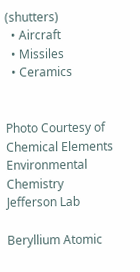(shutters)
  • Aircraft
  • Missiles
  • Ceramics


Photo Courtesy of
Chemical Elements
Environmental Chemistry
Jefferson Lab

Beryllium Atomic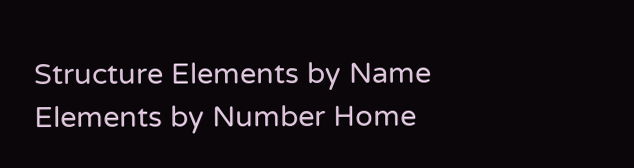Structure Elements by Name Elements by Number Home